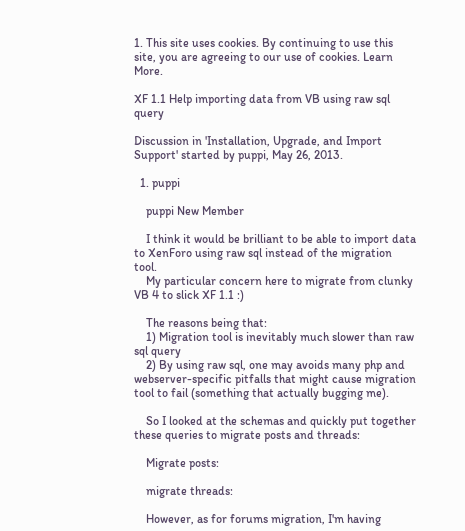1. This site uses cookies. By continuing to use this site, you are agreeing to our use of cookies. Learn More.

XF 1.1 Help importing data from VB using raw sql query

Discussion in 'Installation, Upgrade, and Import Support' started by puppi, May 26, 2013.

  1. puppi

    puppi New Member

    I think it would be brilliant to be able to import data to XenForo using raw sql instead of the migration tool.
    My particular concern here to migrate from clunky VB 4 to slick XF 1.1 :)

    The reasons being that:
    1) Migration tool is inevitably much slower than raw sql query
    2) By using raw sql, one may avoids many php and webserver-specific pitfalls that might cause migration tool to fail (something that actually bugging me).

    So I looked at the schemas and quickly put together these queries to migrate posts and threads:

    Migrate posts:

    migrate threads:

    However, as for forums migration, I'm having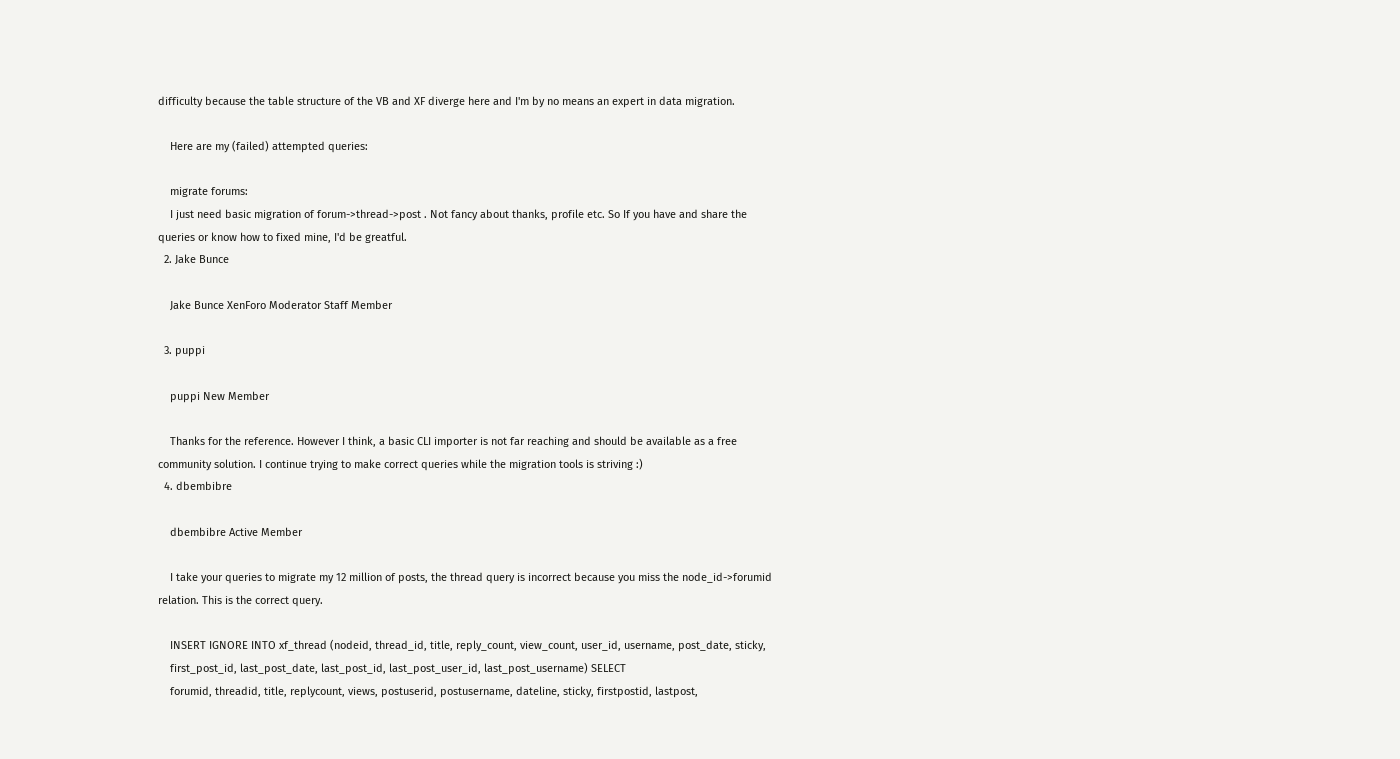difficulty because the table structure of the VB and XF diverge here and I'm by no means an expert in data migration.

    Here are my (failed) attempted queries:

    migrate forums:
    I just need basic migration of forum->thread->post . Not fancy about thanks, profile etc. So If you have and share the queries or know how to fixed mine, I'd be greatful.
  2. Jake Bunce

    Jake Bunce XenForo Moderator Staff Member

  3. puppi

    puppi New Member

    Thanks for the reference. However I think, a basic CLI importer is not far reaching and should be available as a free community solution. I continue trying to make correct queries while the migration tools is striving :)
  4. dbembibre

    dbembibre Active Member

    I take your queries to migrate my 12 million of posts, the thread query is incorrect because you miss the node_id->forumid relation. This is the correct query.

    INSERT IGNORE INTO xf_thread (nodeid, thread_id, title, reply_count, view_count, user_id, username, post_date, sticky,
    first_post_id, last_post_date, last_post_id, last_post_user_id, last_post_username) SELECT
    forumid, threadid, title, replycount, views, postuserid, postusername, dateline, sticky, firstpostid, lastpost,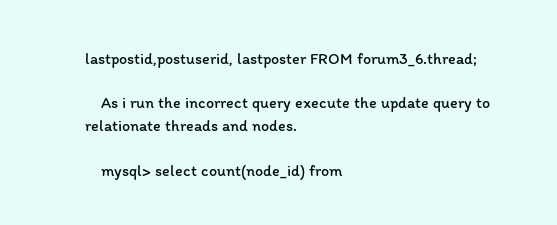lastpostid,postuserid, lastposter FROM forum3_6.thread;

    As i run the incorrect query execute the update query to relationate threads and nodes.

    mysql> select count(node_id) from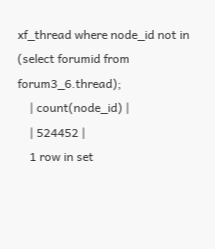xf_thread where node_id not in (select forumid from forum3_6.thread);
    | count(node_id) |
    | 524452 |
    1 row in set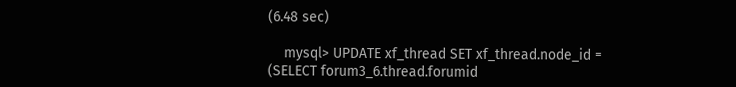(6.48 sec)

    mysql> UPDATE xf_thread SET xf_thread.node_id = (SELECT forum3_6.thread.forumid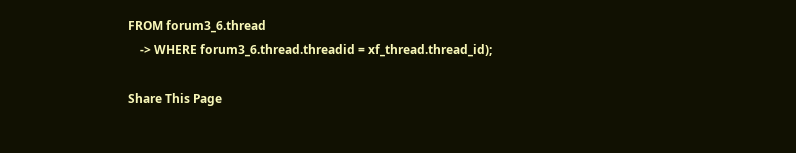FROM forum3_6.thread
    -> WHERE forum3_6.thread.threadid = xf_thread.thread_id);

Share This Page